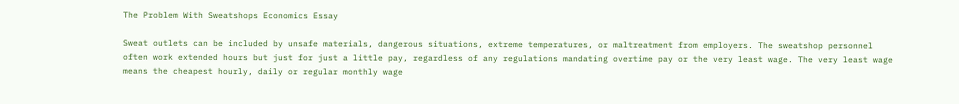The Problem With Sweatshops Economics Essay

Sweat outlets can be included by unsafe materials, dangerous situations, extreme temperatures, or maltreatment from employers. The sweatshop personnel often work extended hours but just for just a little pay, regardless of any regulations mandating overtime pay or the very least wage. The very least wage means the cheapest hourly, daily or regular monthly wage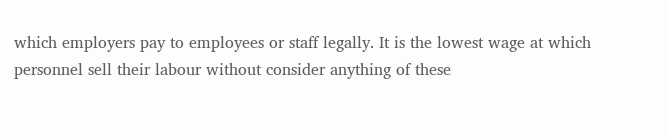which employers pay to employees or staff legally. It is the lowest wage at which personnel sell their labour without consider anything of these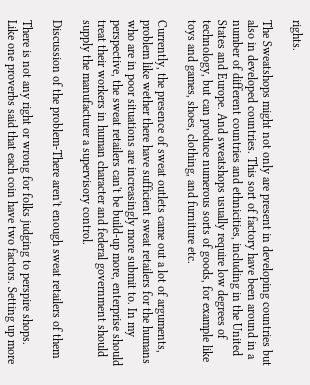rights.

The Sweatshops might not only are present in developing countries but also in developed countries. This sort of factory have been around in a number of different countries and ethnicities, including in the United States and Europe. And sweatshops usually require low degrees of technology, but can produce numerous sorts of goods, for example like toys and games, shoes, clothing, and furniture etc.

Currently, the presence of sweat outlets came out a lot of arguments, problem like wether there have sufficient sweat retailers for the humans who are in poor situations are increasingly more submit to. In my perspective, the sweat retailers can't be build-up more, enterprise should treat their workers in human character and federal government should supply the manufacturer a supervisory control.

Discussion of the problem-There aren't enough sweat retailers of them

There is not any right or wrong for folks judging to perspire shops. Like one proverbs said that each coin have two factors. Setting up more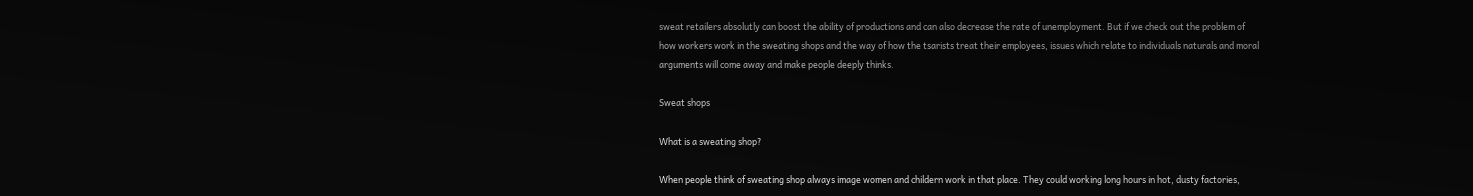sweat retailers absolutly can boost the ability of productions and can also decrease the rate of unemployment. But if we check out the problem of how workers work in the sweating shops and the way of how the tsarists treat their employees, issues which relate to individuals naturals and moral arguments will come away and make people deeply thinks.

Sweat shops

What is a sweating shop?

When people think of sweating shop always image women and childern work in that place. They could working long hours in hot, dusty factories,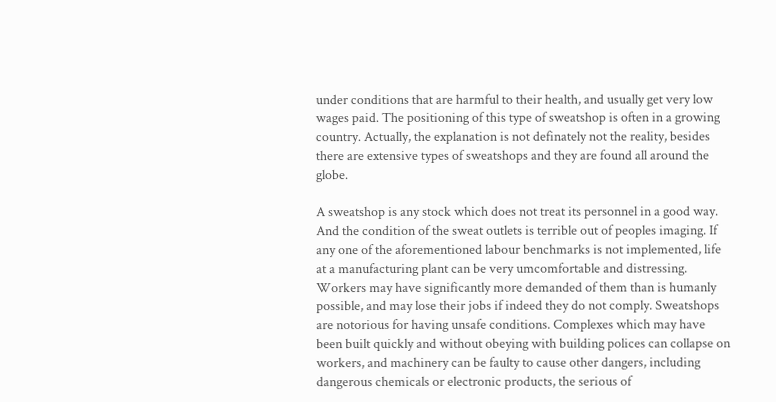under conditions that are harmful to their health, and usually get very low wages paid. The positioning of this type of sweatshop is often in a growing country. Actually, the explanation is not definately not the reality, besides there are extensive types of sweatshops and they are found all around the globe.

A sweatshop is any stock which does not treat its personnel in a good way. And the condition of the sweat outlets is terrible out of peoples imaging. If any one of the aforementioned labour benchmarks is not implemented, life at a manufacturing plant can be very umcomfortable and distressing. Workers may have significantly more demanded of them than is humanly possible, and may lose their jobs if indeed they do not comply. Sweatshops are notorious for having unsafe conditions. Complexes which may have been built quickly and without obeying with building polices can collapse on workers, and machinery can be faulty to cause other dangers, including dangerous chemicals or electronic products, the serious of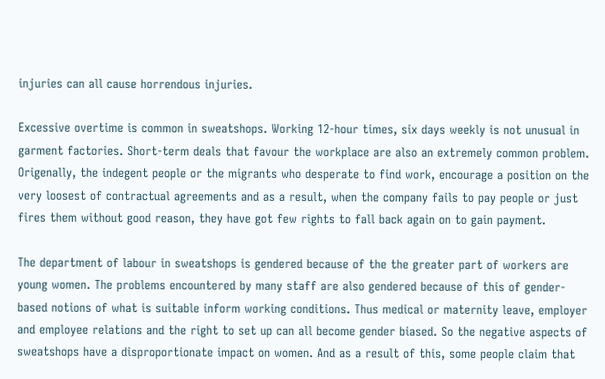injuries can all cause horrendous injuries.

Excessive overtime is common in sweatshops. Working 12-hour times, six days weekly is not unusual in garment factories. Short-term deals that favour the workplace are also an extremely common problem. Origenally, the indegent people or the migrants who desperate to find work, encourage a position on the very loosest of contractual agreements and as a result, when the company fails to pay people or just fires them without good reason, they have got few rights to fall back again on to gain payment.

The department of labour in sweatshops is gendered because of the the greater part of workers are young women. The problems encountered by many staff are also gendered because of this of gender-based notions of what is suitable inform working conditions. Thus medical or maternity leave, employer and employee relations and the right to set up can all become gender biased. So the negative aspects of sweatshops have a disproportionate impact on women. And as a result of this, some people claim that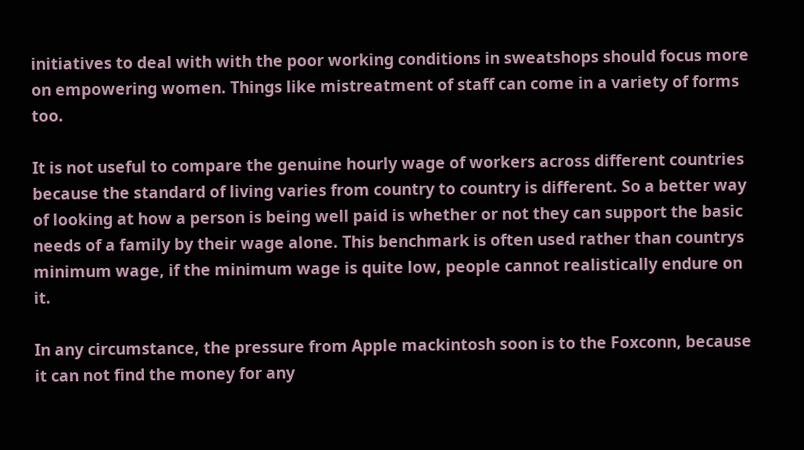initiatives to deal with with the poor working conditions in sweatshops should focus more on empowering women. Things like mistreatment of staff can come in a variety of forms too.

It is not useful to compare the genuine hourly wage of workers across different countries because the standard of living varies from country to country is different. So a better way of looking at how a person is being well paid is whether or not they can support the basic needs of a family by their wage alone. This benchmark is often used rather than countrys minimum wage, if the minimum wage is quite low, people cannot realistically endure on it.

In any circumstance, the pressure from Apple mackintosh soon is to the Foxconn, because it can not find the money for any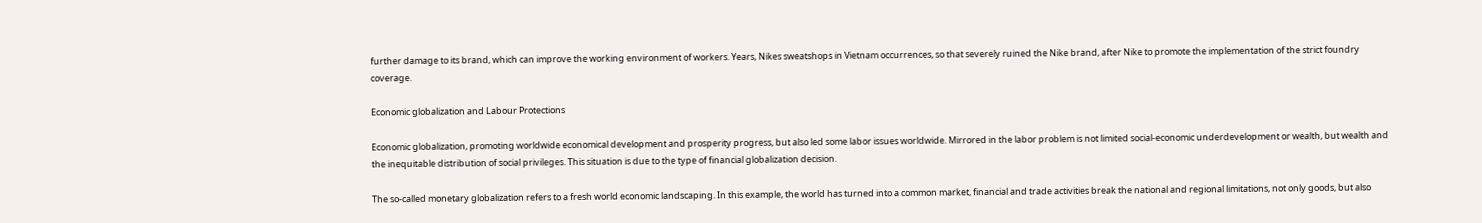further damage to its brand, which can improve the working environment of workers. Years, Nikes sweatshops in Vietnam occurrences, so that severely ruined the Nike brand, after Nike to promote the implementation of the strict foundry coverage.

Economic globalization and Labour Protections

Economic globalization, promoting worldwide economical development and prosperity progress, but also led some labor issues worldwide. Mirrored in the labor problem is not limited social-economic underdevelopment or wealth, but wealth and the inequitable distribution of social privileges. This situation is due to the type of financial globalization decision.

The so-called monetary globalization refers to a fresh world economic landscaping. In this example, the world has turned into a common market, financial and trade activities break the national and regional limitations, not only goods, but also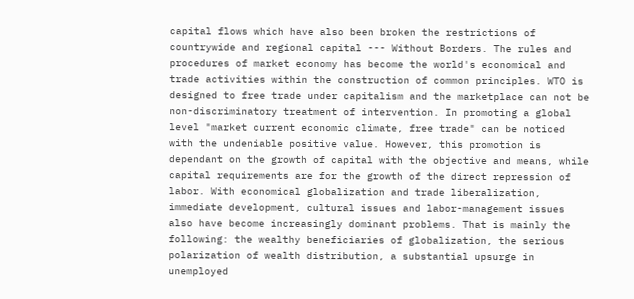capital flows which have also been broken the restrictions of countrywide and regional capital --- Without Borders. The rules and procedures of market economy has become the world's economical and trade activities within the construction of common principles. WTO is designed to free trade under capitalism and the marketplace can not be non-discriminatory treatment of intervention. In promoting a global level "market current economic climate, free trade" can be noticed with the undeniable positive value. However, this promotion is dependant on the growth of capital with the objective and means, while capital requirements are for the growth of the direct repression of labor. With economical globalization and trade liberalization, immediate development, cultural issues and labor-management issues also have become increasingly dominant problems. That is mainly the following: the wealthy beneficiaries of globalization, the serious polarization of wealth distribution, a substantial upsurge in unemployed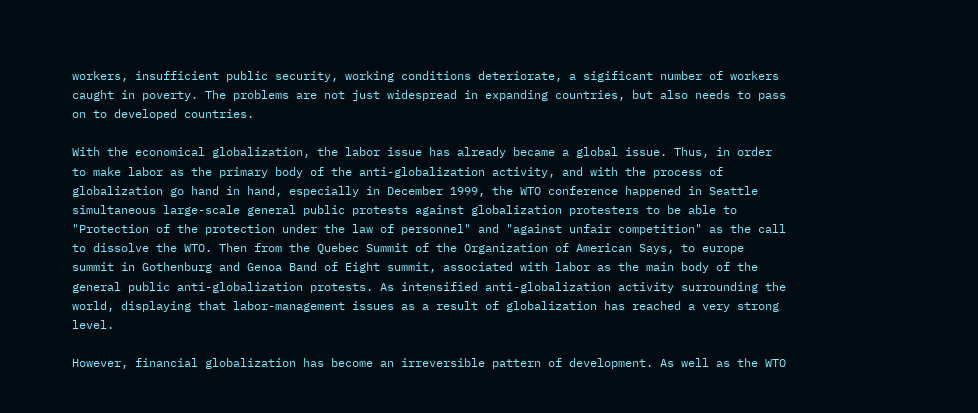workers, insufficient public security, working conditions deteriorate, a sigificant number of workers caught in poverty. The problems are not just widespread in expanding countries, but also needs to pass on to developed countries.

With the economical globalization, the labor issue has already became a global issue. Thus, in order to make labor as the primary body of the anti-globalization activity, and with the process of globalization go hand in hand, especially in December 1999, the WTO conference happened in Seattle simultaneous large-scale general public protests against globalization protesters to be able to "Protection of the protection under the law of personnel" and "against unfair competition" as the call to dissolve the WTO. Then from the Quebec Summit of the Organization of American Says, to europe summit in Gothenburg and Genoa Band of Eight summit, associated with labor as the main body of the general public anti-globalization protests. As intensified anti-globalization activity surrounding the world, displaying that labor-management issues as a result of globalization has reached a very strong level.

However, financial globalization has become an irreversible pattern of development. As well as the WTO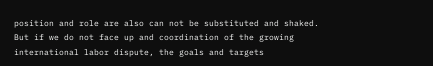position and role are also can not be substituted and shaked. But if we do not face up and coordination of the growing international labor dispute, the goals and targets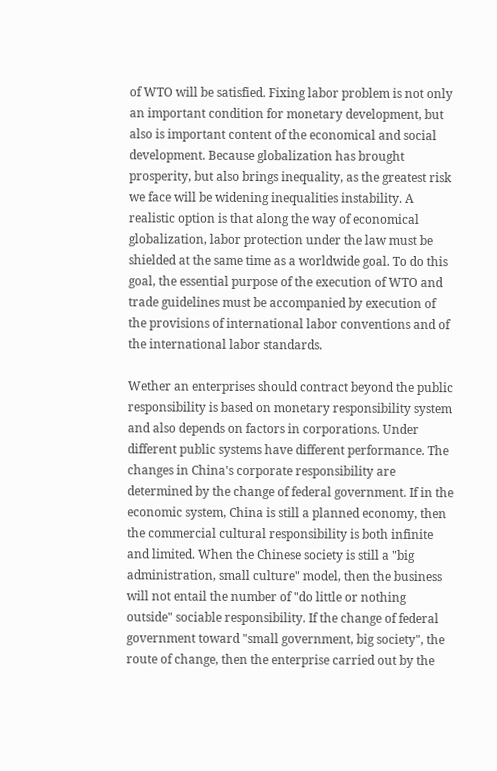of WTO will be satisfied. Fixing labor problem is not only an important condition for monetary development, but also is important content of the economical and social development. Because globalization has brought prosperity, but also brings inequality, as the greatest risk we face will be widening inequalities instability. A realistic option is that along the way of economical globalization, labor protection under the law must be shielded at the same time as a worldwide goal. To do this goal, the essential purpose of the execution of WTO and trade guidelines must be accompanied by execution of the provisions of international labor conventions and of the international labor standards.

Wether an enterprises should contract beyond the public responsibility is based on monetary responsibility system and also depends on factors in corporations. Under different public systems have different performance. The changes in China's corporate responsibility are determined by the change of federal government. If in the economic system, China is still a planned economy, then the commercial cultural responsibility is both infinite and limited. When the Chinese society is still a "big administration, small culture" model, then the business will not entail the number of "do little or nothing outside" sociable responsibility. If the change of federal government toward "small government, big society", the route of change, then the enterprise carried out by the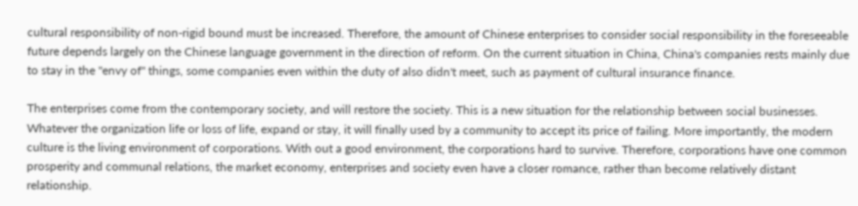cultural responsibility of non-rigid bound must be increased. Therefore, the amount of Chinese enterprises to consider social responsibility in the foreseeable future depends largely on the Chinese language government in the direction of reform. On the current situation in China, China's companies rests mainly due to stay in the "envy of" things, some companies even within the duty of also didn't meet, such as payment of cultural insurance finance.

The enterprises come from the contemporary society, and will restore the society. This is a new situation for the relationship between social businesses. Whatever the organization life or loss of life, expand or stay, it will finally used by a community to accept its price of failing. More importantly, the modern culture is the living environment of corporations. With out a good environment, the corporations hard to survive. Therefore, corporations have one common prosperity and communal relations, the market economy, enterprises and society even have a closer romance, rather than become relatively distant relationship.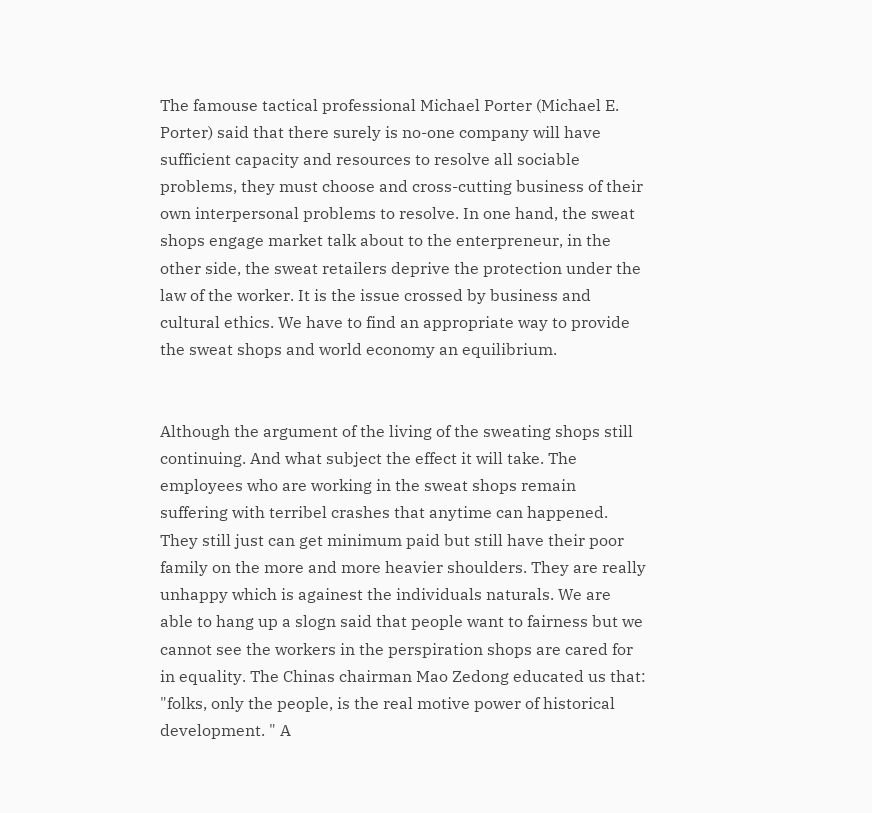The famouse tactical professional Michael Porter (Michael E. Porter) said that there surely is no-one company will have sufficient capacity and resources to resolve all sociable problems, they must choose and cross-cutting business of their own interpersonal problems to resolve. In one hand, the sweat shops engage market talk about to the enterpreneur, in the other side, the sweat retailers deprive the protection under the law of the worker. It is the issue crossed by business and cultural ethics. We have to find an appropriate way to provide the sweat shops and world economy an equilibrium.


Although the argument of the living of the sweating shops still continuing. And what subject the effect it will take. The employees who are working in the sweat shops remain suffering with terribel crashes that anytime can happened. They still just can get minimum paid but still have their poor family on the more and more heavier shoulders. They are really unhappy which is againest the individuals naturals. We are able to hang up a slogn said that people want to fairness but we cannot see the workers in the perspiration shops are cared for in equality. The Chinas chairman Mao Zedong educated us that: "folks, only the people, is the real motive power of historical development. " A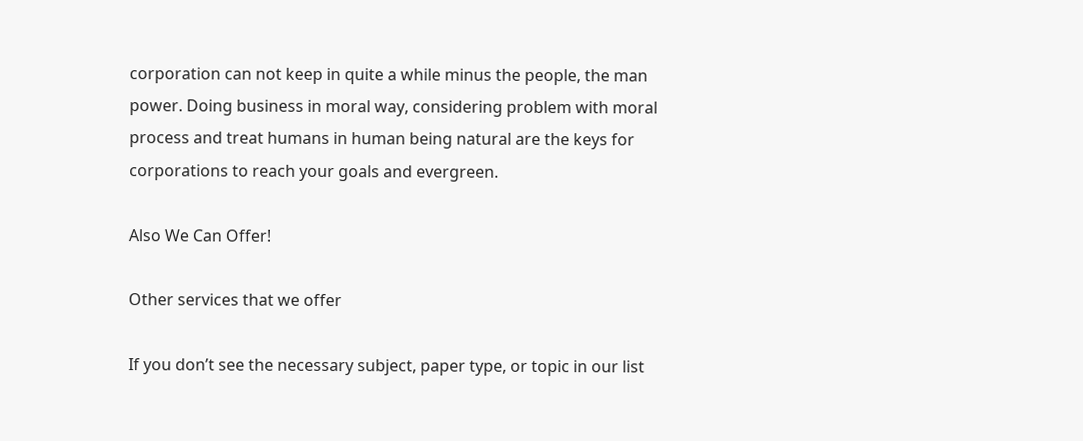corporation can not keep in quite a while minus the people, the man power. Doing business in moral way, considering problem with moral process and treat humans in human being natural are the keys for corporations to reach your goals and evergreen.

Also We Can Offer!

Other services that we offer

If you don’t see the necessary subject, paper type, or topic in our list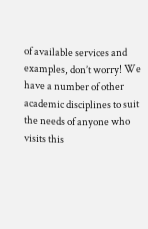of available services and examples, don’t worry! We have a number of other academic disciplines to suit the needs of anyone who visits this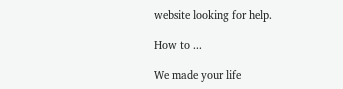website looking for help.

How to ...

We made your life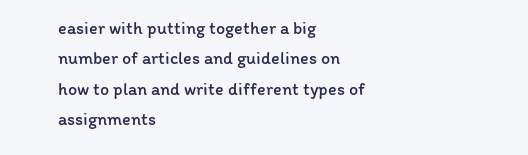easier with putting together a big number of articles and guidelines on how to plan and write different types of assignments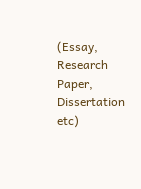(Essay, Research Paper, Dissertation etc)